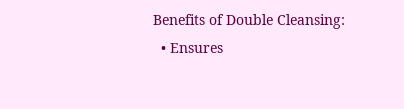Benefits of Double Cleansing:
  • Ensures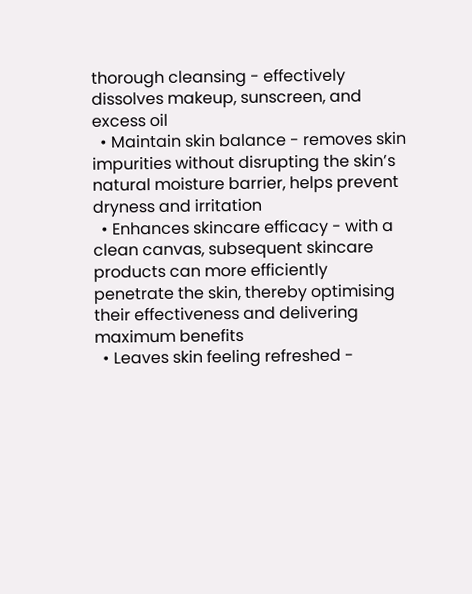thorough cleansing - effectively dissolves makeup, sunscreen, and excess oil
  • Maintain skin balance - removes skin impurities without disrupting the skin’s natural moisture barrier, helps prevent dryness and irritation
  • Enhances skincare efficacy - with a clean canvas, subsequent skincare products can more efficiently penetrate the skin, thereby optimising their effectiveness and delivering maximum benefits
  • Leaves skin feeling refreshed -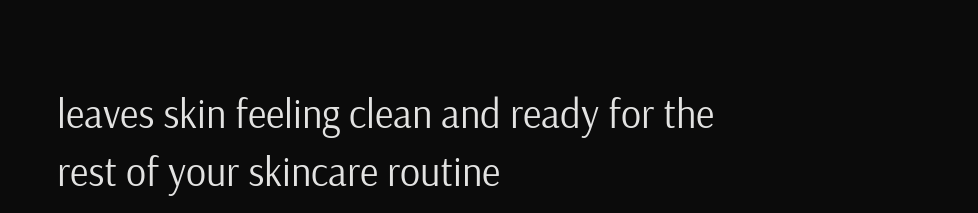leaves skin feeling clean and ready for the rest of your skincare routine